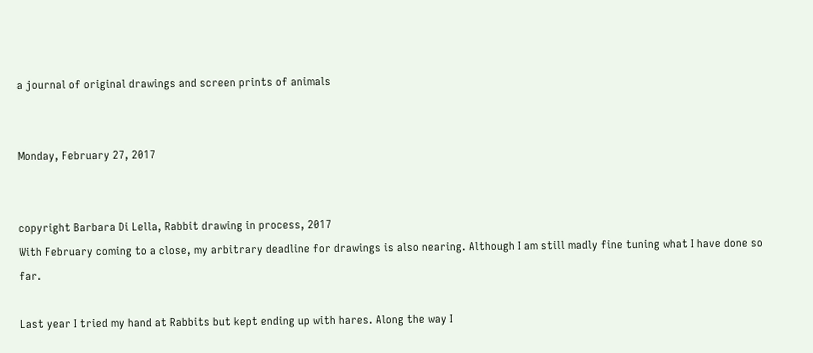a journal of original drawings and screen prints of animals


Monday, February 27, 2017


copyright Barbara Di Lella, Rabbit drawing in process, 2017
With February coming to a close, my arbitrary deadline for drawings is also nearing. Although I am still madly fine tuning what I have done so far.

Last year I tried my hand at Rabbits but kept ending up with hares. Along the way I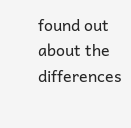found out about the differences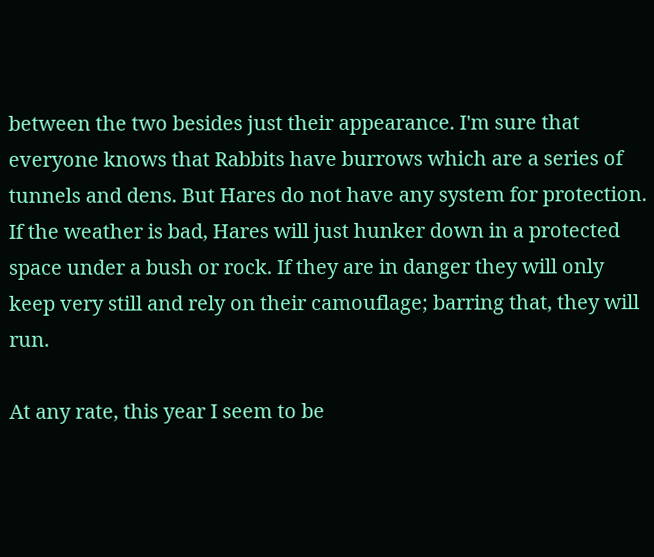between the two besides just their appearance. I'm sure that everyone knows that Rabbits have burrows which are a series of tunnels and dens. But Hares do not have any system for protection. If the weather is bad, Hares will just hunker down in a protected space under a bush or rock. If they are in danger they will only keep very still and rely on their camouflage; barring that, they will run.

At any rate, this year I seem to be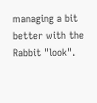managing a bit better with the Rabbit "look".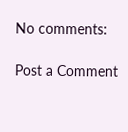No comments:

Post a Comment